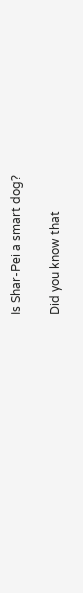Is Shar-Pei a smart dog?

Did you know that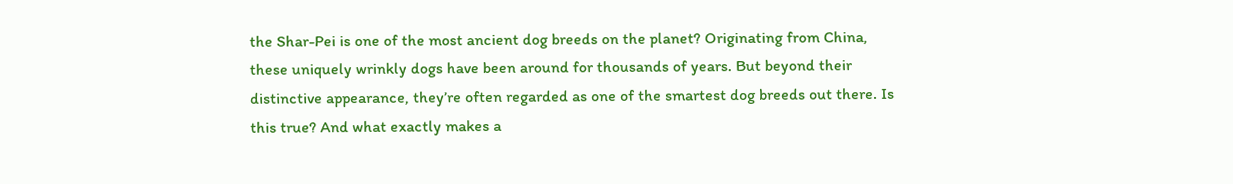the Shar-Pei is one of the most ancient dog breeds on the planet? Originating from China, these uniquely wrinkly dogs have been around for thousands of years. But beyond their distinctive appearance, they’re often regarded as one of the smartest dog breeds out there. Is this true? And what exactly makes a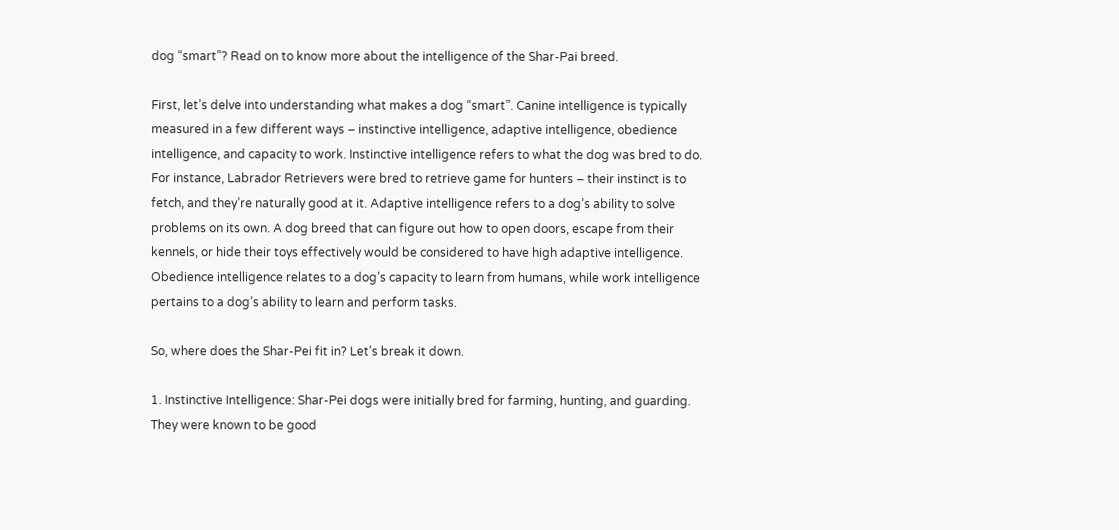dog “smart”? Read on to know more about the intelligence of the Shar-Pai breed.

First, let’s delve into understanding what makes a dog “smart”. Canine intelligence is typically measured in a few different ways – instinctive intelligence, adaptive intelligence, obedience intelligence, and capacity to work. Instinctive intelligence refers to what the dog was bred to do. For instance, Labrador Retrievers were bred to retrieve game for hunters – their instinct is to fetch, and they’re naturally good at it. Adaptive intelligence refers to a dog’s ability to solve problems on its own. A dog breed that can figure out how to open doors, escape from their kennels, or hide their toys effectively would be considered to have high adaptive intelligence. Obedience intelligence relates to a dog’s capacity to learn from humans, while work intelligence pertains to a dog’s ability to learn and perform tasks.

So, where does the Shar-Pei fit in? Let’s break it down.

1. Instinctive Intelligence: Shar-Pei dogs were initially bred for farming, hunting, and guarding. They were known to be good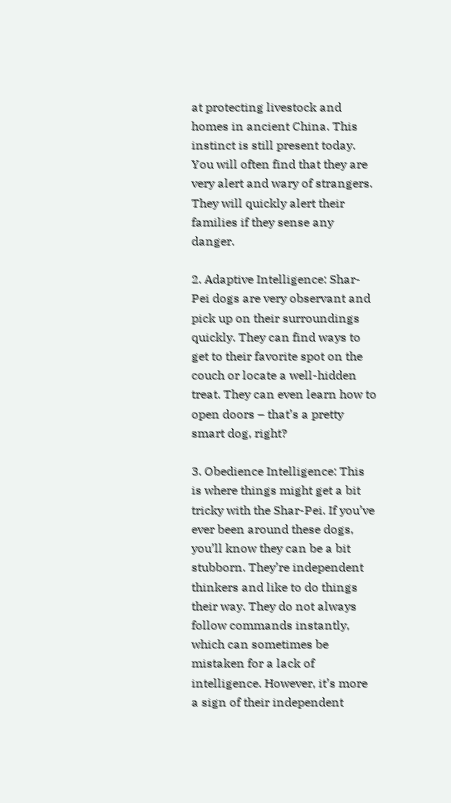at protecting livestock and homes in ancient China. This instinct is still present today. You will often find that they are very alert and wary of strangers. They will quickly alert their families if they sense any danger.

2. Adaptive Intelligence: Shar-Pei dogs are very observant and pick up on their surroundings quickly. They can find ways to get to their favorite spot on the couch or locate a well-hidden treat. They can even learn how to open doors – that’s a pretty smart dog, right?

3. Obedience Intelligence: This is where things might get a bit tricky with the Shar-Pei. If you’ve ever been around these dogs, you’ll know they can be a bit stubborn. They’re independent thinkers and like to do things their way. They do not always follow commands instantly, which can sometimes be mistaken for a lack of intelligence. However, it’s more a sign of their independent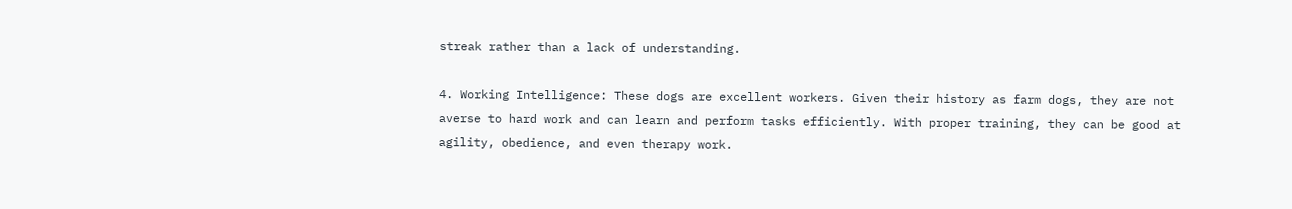streak rather than a lack of understanding.

4. Working Intelligence: These dogs are excellent workers. Given their history as farm dogs, they are not averse to hard work and can learn and perform tasks efficiently. With proper training, they can be good at agility, obedience, and even therapy work.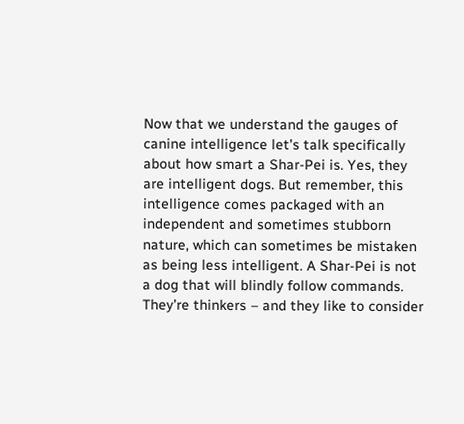Now that we understand the gauges of canine intelligence let’s talk specifically about how smart a Shar-Pei is. Yes, they are intelligent dogs. But remember, this intelligence comes packaged with an independent and sometimes stubborn nature, which can sometimes be mistaken as being less intelligent. A Shar-Pei is not a dog that will blindly follow commands. They’re thinkers – and they like to consider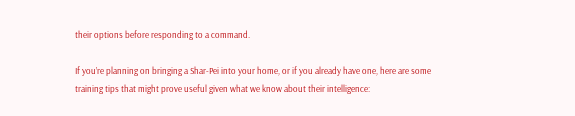their options before responding to a command.

If you’re planning on bringing a Shar-Pei into your home, or if you already have one, here are some training tips that might prove useful given what we know about their intelligence: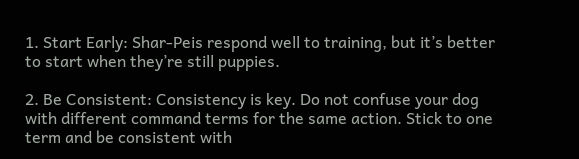1. Start Early: Shar-Peis respond well to training, but it’s better to start when they’re still puppies.

2. Be Consistent: Consistency is key. Do not confuse your dog with different command terms for the same action. Stick to one term and be consistent with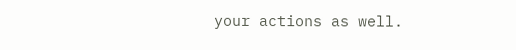your actions as well.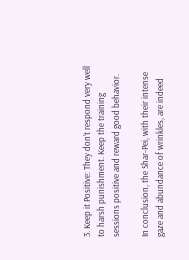3. Keep it Positive: They don’t respond very well to harsh punishment. Keep the training sessions positive and reward good behavior.

In conclusion, the Shar-Pei, with their intense gaze and abundance of wrinkles, are indeed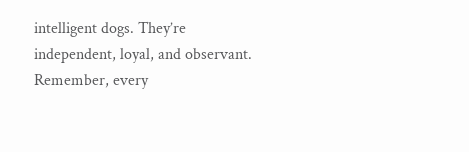intelligent dogs. They’re independent, loyal, and observant. Remember, every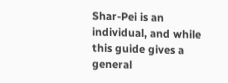Shar-Pei is an individual, and while this guide gives a general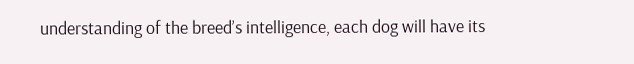understanding of the breed’s intelligence, each dog will have its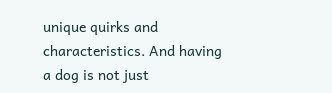unique quirks and characteristics. And having a dog is not just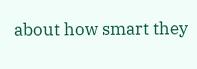about how smart they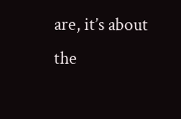are, it’s about the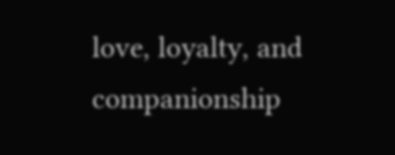love, loyalty, and companionship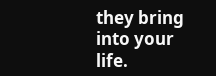they bring into your life.